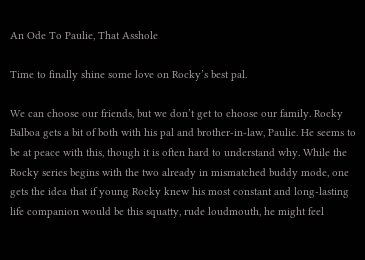An Ode To Paulie, That Asshole

Time to finally shine some love on Rocky’s best pal.

We can choose our friends, but we don’t get to choose our family. Rocky Balboa gets a bit of both with his pal and brother-in-law, Paulie. He seems to be at peace with this, though it is often hard to understand why. While the Rocky series begins with the two already in mismatched buddy mode, one gets the idea that if young Rocky knew his most constant and long-lasting life companion would be this squatty, rude loudmouth, he might feel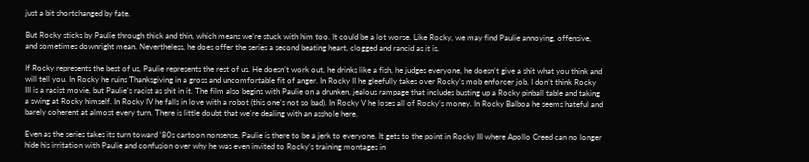just a bit shortchanged by fate.

But Rocky sticks by Paulie through thick and thin, which means we’re stuck with him too. It could be a lot worse. Like Rocky, we may find Paulie annoying, offensive, and sometimes downright mean. Nevertheless, he does offer the series a second beating heart, clogged and rancid as it is.

If Rocky represents the best of us, Paulie represents the rest of us. He doesn’t work out, he drinks like a fish, he judges everyone, he doesn’t give a shit what you think and will tell you. In Rocky he ruins Thanksgiving in a gross and uncomfortable fit of anger. In Rocky II he gleefully takes over Rocky’s mob enforcer job. I don’t think Rocky III is a racist movie, but Paulie’s racist as shit in it. The film also begins with Paulie on a drunken, jealous rampage that includes busting up a Rocky pinball table and taking a swing at Rocky himself. In Rocky IV he falls in love with a robot (this one’s not so bad). In Rocky V he loses all of Rocky’s money. In Rocky Balboa he seems hateful and barely coherent at almost every turn. There is little doubt that we’re dealing with an asshole here.

Even as the series takes its turn toward ‘80s cartoon nonsense, Paulie is there to be a jerk to everyone. It gets to the point in Rocky III where Apollo Creed can no longer hide his irritation with Paulie and confusion over why he was even invited to Rocky’s training montages in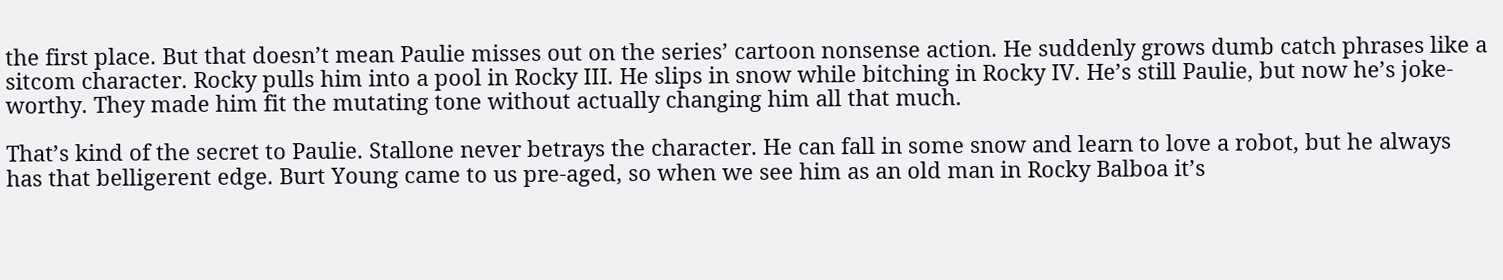the first place. But that doesn’t mean Paulie misses out on the series’ cartoon nonsense action. He suddenly grows dumb catch phrases like a sitcom character. Rocky pulls him into a pool in Rocky III. He slips in snow while bitching in Rocky IV. He’s still Paulie, but now he’s joke-worthy. They made him fit the mutating tone without actually changing him all that much.

That’s kind of the secret to Paulie. Stallone never betrays the character. He can fall in some snow and learn to love a robot, but he always has that belligerent edge. Burt Young came to us pre-aged, so when we see him as an old man in Rocky Balboa it’s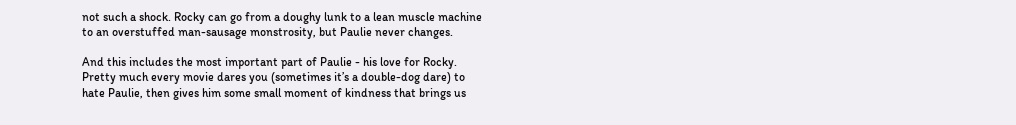not such a shock. Rocky can go from a doughy lunk to a lean muscle machine to an overstuffed man-sausage monstrosity, but Paulie never changes.

And this includes the most important part of Paulie - his love for Rocky. Pretty much every movie dares you (sometimes it’s a double-dog dare) to hate Paulie, then gives him some small moment of kindness that brings us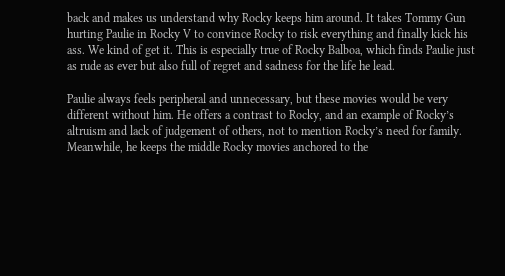back and makes us understand why Rocky keeps him around. It takes Tommy Gun hurting Paulie in Rocky V to convince Rocky to risk everything and finally kick his ass. We kind of get it. This is especially true of Rocky Balboa, which finds Paulie just as rude as ever but also full of regret and sadness for the life he lead.

Paulie always feels peripheral and unnecessary, but these movies would be very different without him. He offers a contrast to Rocky, and an example of Rocky’s altruism and lack of judgement of others, not to mention Rocky’s need for family. Meanwhile, he keeps the middle Rocky movies anchored to the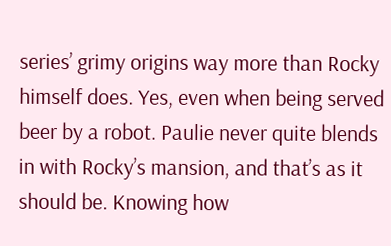series’ grimy origins way more than Rocky himself does. Yes, even when being served beer by a robot. Paulie never quite blends in with Rocky’s mansion, and that’s as it should be. Knowing how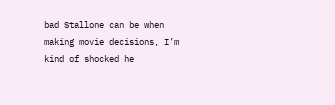bad Stallone can be when making movie decisions, I’m kind of shocked he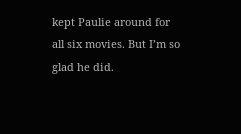kept Paulie around for all six movies. But I’m so glad he did.